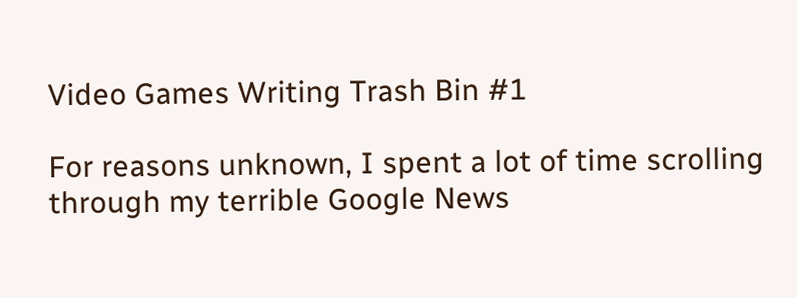Video Games Writing Trash Bin #1

For reasons unknown, I spent a lot of time scrolling through my terrible Google News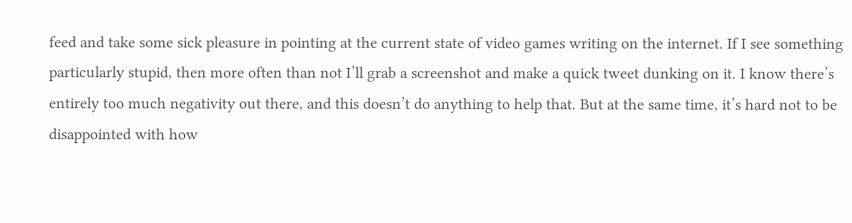feed and take some sick pleasure in pointing at the current state of video games writing on the internet. If I see something particularly stupid, then more often than not I’ll grab a screenshot and make a quick tweet dunking on it. I know there’s entirely too much negativity out there, and this doesn’t do anything to help that. But at the same time, it’s hard not to be disappointed with how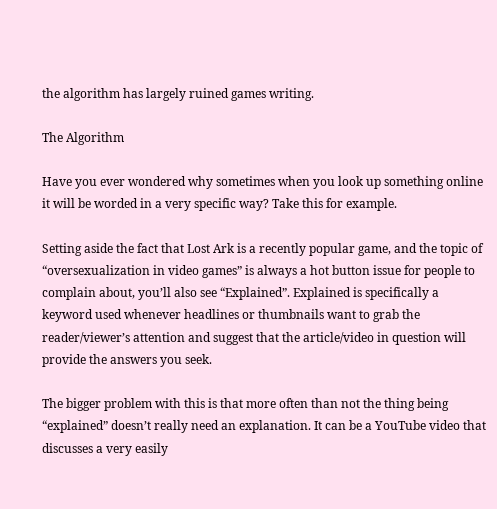the algorithm has largely ruined games writing.

The Algorithm

Have you ever wondered why sometimes when you look up something online it will be worded in a very specific way? Take this for example.

Setting aside the fact that Lost Ark is a recently popular game, and the topic of “oversexualization in video games” is always a hot button issue for people to complain about, you’ll also see “Explained”. Explained is specifically a keyword used whenever headlines or thumbnails want to grab the reader/viewer’s attention and suggest that the article/video in question will provide the answers you seek.

The bigger problem with this is that more often than not the thing being “explained” doesn’t really need an explanation. It can be a YouTube video that discusses a very easily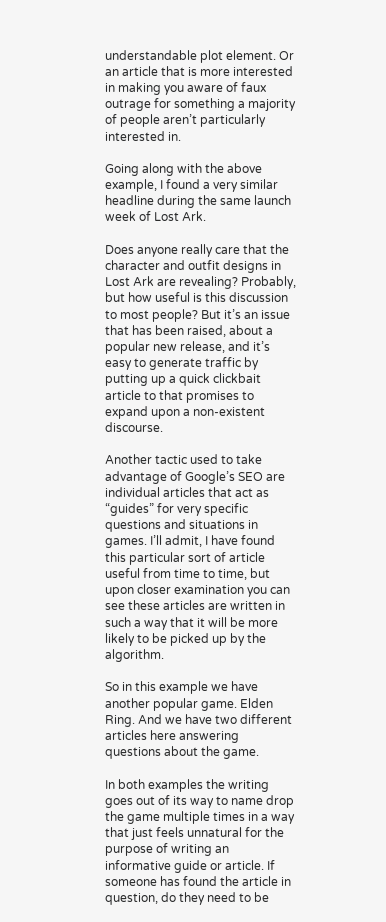understandable plot element. Or an article that is more interested in making you aware of faux outrage for something a majority of people aren’t particularly interested in.

Going along with the above example, I found a very similar headline during the same launch week of Lost Ark.

Does anyone really care that the character and outfit designs in Lost Ark are revealing? Probably, but how useful is this discussion to most people? But it’s an issue that has been raised, about a popular new release, and it’s easy to generate traffic by putting up a quick clickbait article to that promises to expand upon a non-existent discourse.

Another tactic used to take advantage of Google’s SEO are individual articles that act as “guides” for very specific questions and situations in games. I’ll admit, I have found this particular sort of article useful from time to time, but upon closer examination you can see these articles are written in such a way that it will be more likely to be picked up by the algorithm.

So in this example we have another popular game. Elden Ring. And we have two different articles here answering questions about the game.

In both examples the writing goes out of its way to name drop the game multiple times in a way that just feels unnatural for the purpose of writing an informative guide or article. If someone has found the article in question, do they need to be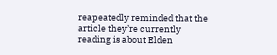reapeatedly reminded that the article they’re currently reading is about Elden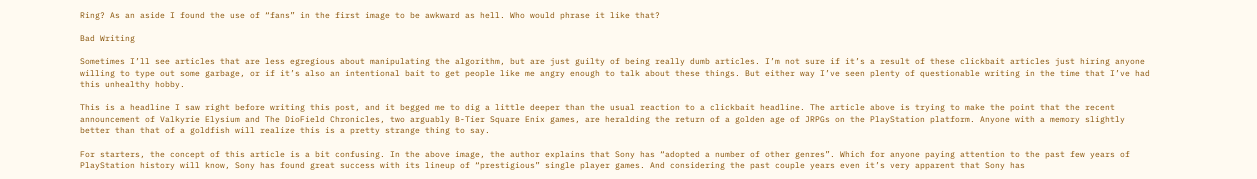Ring? As an aside I found the use of “fans” in the first image to be awkward as hell. Who would phrase it like that?

Bad Writing

Sometimes I’ll see articles that are less egregious about manipulating the algorithm, but are just guilty of being really dumb articles. I’m not sure if it’s a result of these clickbait articles just hiring anyone willing to type out some garbage, or if it’s also an intentional bait to get people like me angry enough to talk about these things. But either way I’ve seen plenty of questionable writing in the time that I’ve had this unhealthy hobby.

This is a headline I saw right before writing this post, and it begged me to dig a little deeper than the usual reaction to a clickbait headline. The article above is trying to make the point that the recent announcement of Valkyrie Elysium and The DioField Chronicles, two arguably B-Tier Square Enix games, are heralding the return of a golden age of JRPGs on the PlayStation platform. Anyone with a memory slightly better than that of a goldfish will realize this is a pretty strange thing to say.

For starters, the concept of this article is a bit confusing. In the above image, the author explains that Sony has “adopted a number of other genres”. Which for anyone paying attention to the past few years of PlayStation history will know, Sony has found great success with its lineup of “prestigious” single player games. And considering the past couple years even it’s very apparent that Sony has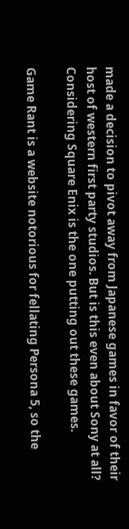made a decision to pivot away from Japanese games in favor of their host of western first party studios. But is this even about Sony at all? Considering Square Enix is the one putting out these games.

Game Rant is a website notorious for fellating Persona 5, so the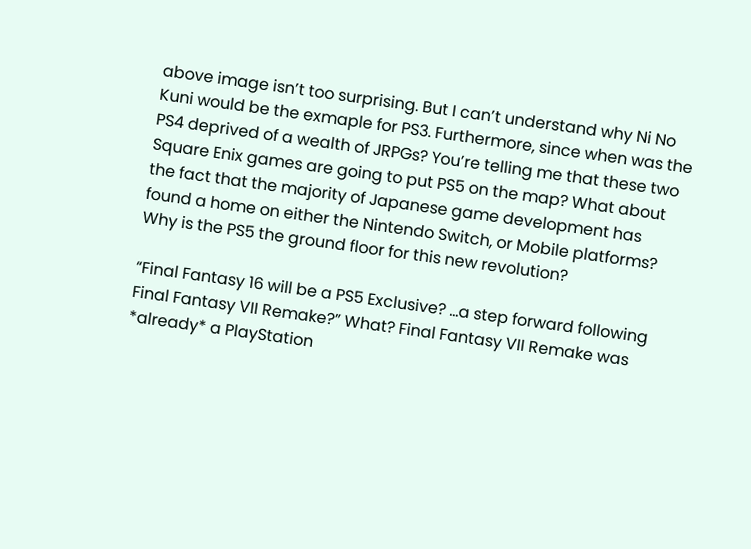above image isn’t too surprising. But I can’t understand why Ni No Kuni would be the exmaple for PS3. Furthermore, since when was the PS4 deprived of a wealth of JRPGs? You’re telling me that these two Square Enix games are going to put PS5 on the map? What about the fact that the majority of Japanese game development has found a home on either the Nintendo Switch, or Mobile platforms? Why is the PS5 the ground floor for this new revolution?

“Final Fantasy 16 will be a PS5 Exclusive? …a step forward following Final Fantasy VII Remake?” What? Final Fantasy VII Remake was *already* a PlayStation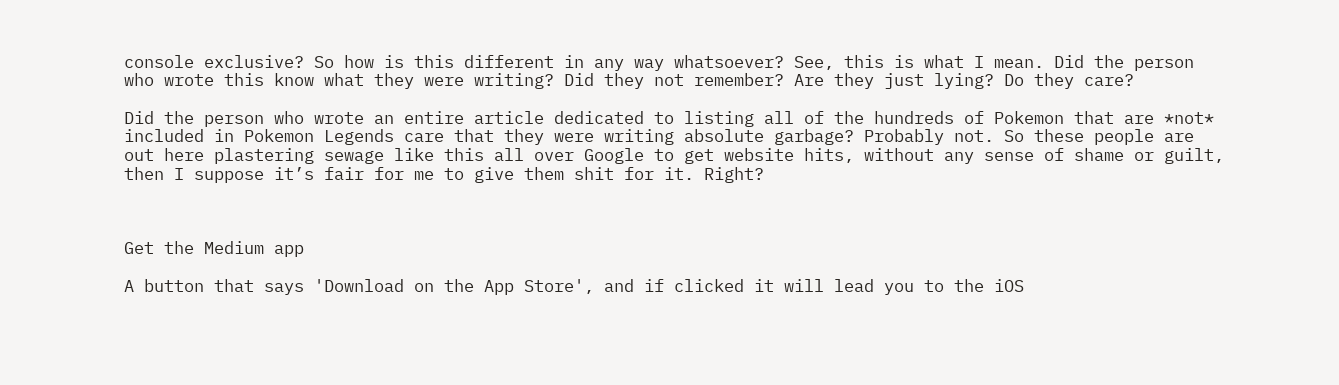console exclusive? So how is this different in any way whatsoever? See, this is what I mean. Did the person who wrote this know what they were writing? Did they not remember? Are they just lying? Do they care?

Did the person who wrote an entire article dedicated to listing all of the hundreds of Pokemon that are *not* included in Pokemon Legends care that they were writing absolute garbage? Probably not. So these people are out here plastering sewage like this all over Google to get website hits, without any sense of shame or guilt, then I suppose it’s fair for me to give them shit for it. Right?



Get the Medium app

A button that says 'Download on the App Store', and if clicked it will lead you to the iOS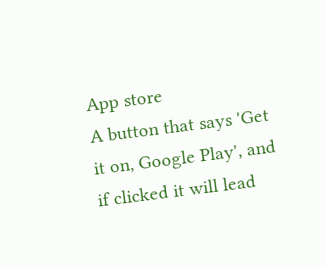App store
A button that says 'Get it on, Google Play', and if clicked it will lead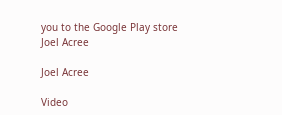you to the Google Play store
Joel Acree

Joel Acree

Video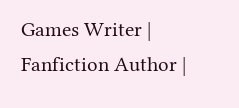Games Writer | Fanfiction Author |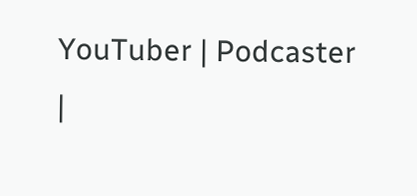YouTuber | Podcaster |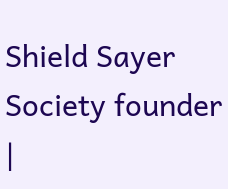Shield Sayer Society founder |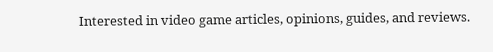Interested in video game articles, opinions, guides, and reviews.